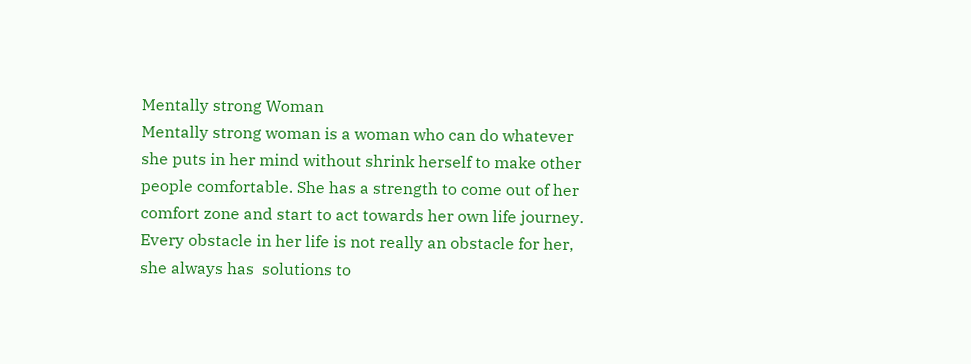Mentally strong Woman
Mentally strong woman is a woman who can do whatever she puts in her mind without shrink herself to make other people comfortable. She has a strength to come out of her comfort zone and start to act towards her own life journey. Every obstacle in her life is not really an obstacle for her, she always has  solutions to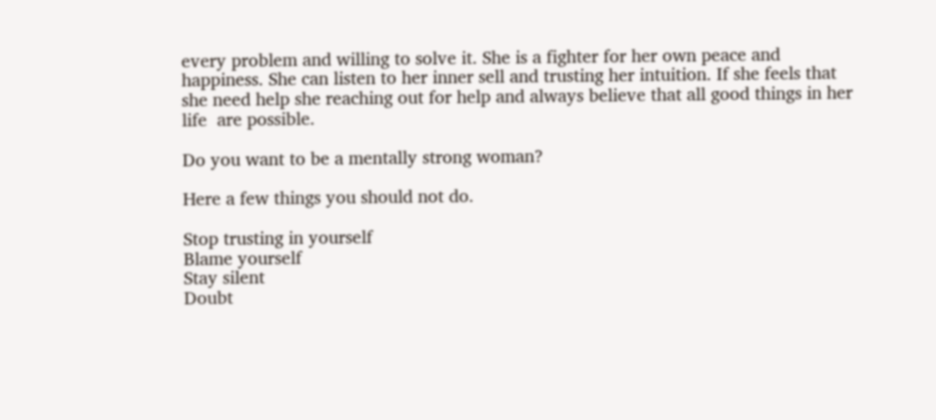every problem and willing to solve it. She is a fighter for her own peace and happiness. She can listen to her inner sell and trusting her intuition. If she feels that she need help she reaching out for help and always believe that all good things in her life  are possible.

Do you want to be a mentally strong woman?

Here a few things you should not do.

Stop trusting in yourself
Blame yourself
Stay silent
Doubt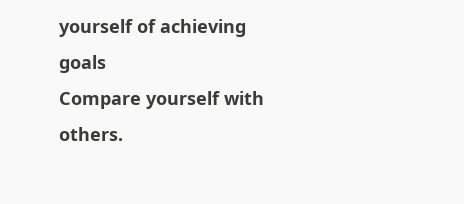yourself of achieving goals
Compare yourself with others.